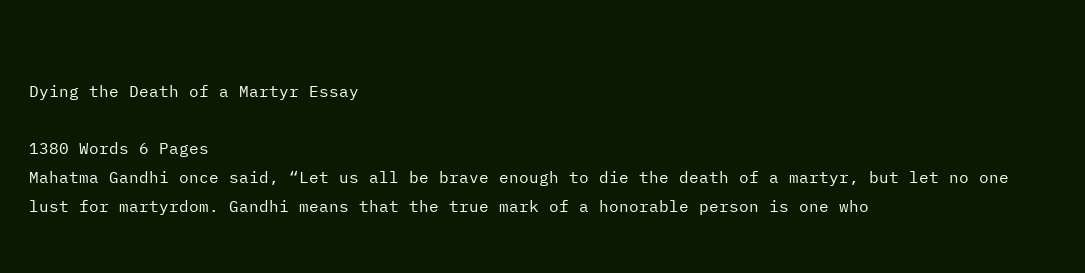Dying the Death of a Martyr Essay

1380 Words 6 Pages
Mahatma Gandhi once said, “Let us all be brave enough to die the death of a martyr, but let no one lust for martyrdom. Gandhi means that the true mark of a honorable person is one who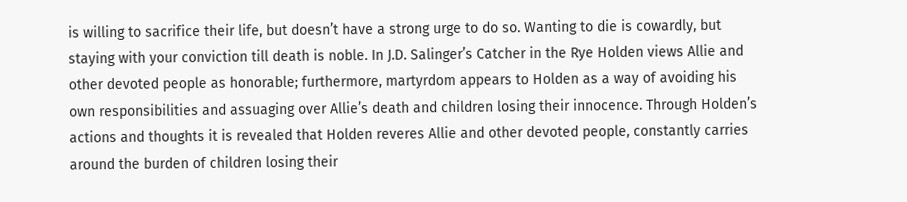is willing to sacrifice their life, but doesn’t have a strong urge to do so. Wanting to die is cowardly, but staying with your conviction till death is noble. In J.D. Salinger’s Catcher in the Rye Holden views Allie and other devoted people as honorable; furthermore, martyrdom appears to Holden as a way of avoiding his own responsibilities and assuaging over Allie’s death and children losing their innocence. Through Holden’s actions and thoughts it is revealed that Holden reveres Allie and other devoted people, constantly carries around the burden of children losing their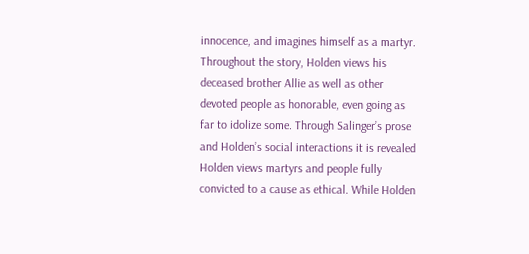innocence, and imagines himself as a martyr.
Throughout the story, Holden views his deceased brother Allie as well as other devoted people as honorable, even going as far to idolize some. Through Salinger’s prose and Holden’s social interactions it is revealed Holden views martyrs and people fully convicted to a cause as ethical. While Holden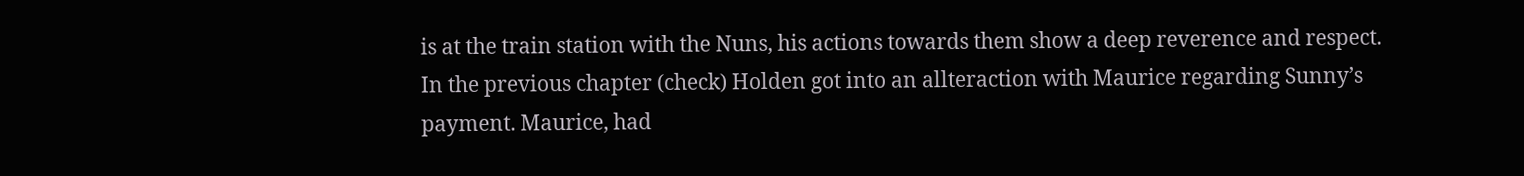is at the train station with the Nuns, his actions towards them show a deep reverence and respect. In the previous chapter (check) Holden got into an allteraction with Maurice regarding Sunny’s payment. Maurice, had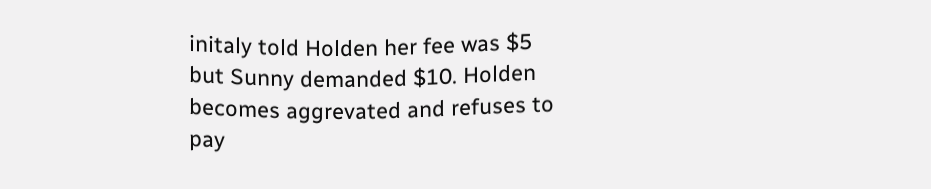initaly told Holden her fee was $5 but Sunny demanded $10. Holden becomes aggrevated and refuses to pay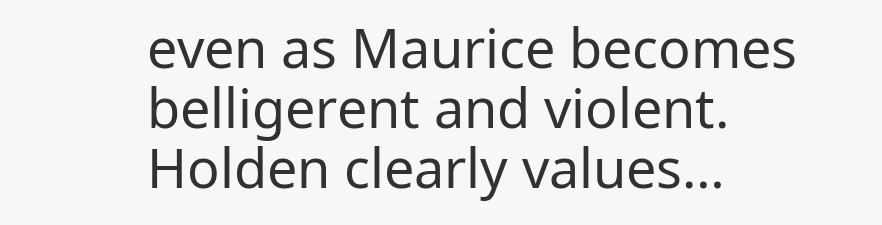even as Maurice becomes belligerent and violent. Holden clearly values…